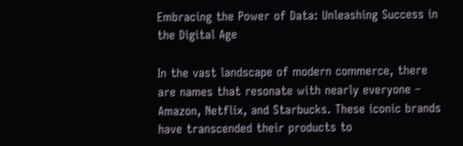Embracing the Power of Data: Unleashing Success in the Digital Age

In the vast landscape of modern commerce, there are names that resonate with nearly everyone – Amazon, Netflix, and Starbucks. These iconic brands have transcended their products to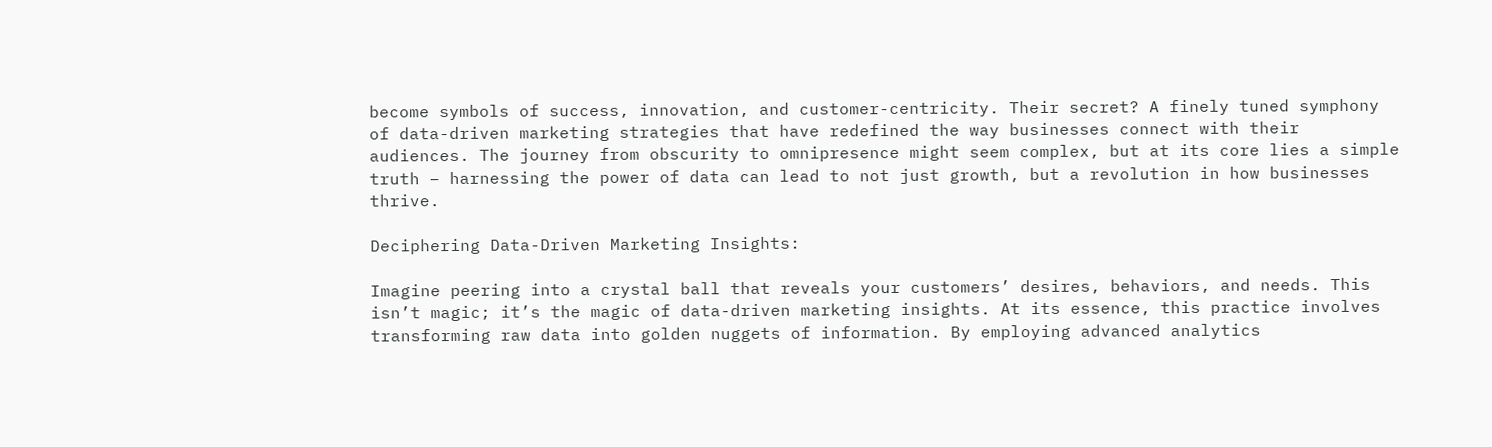become symbols of success, innovation, and customer-centricity. Their secret? A finely tuned symphony of data-driven marketing strategies that have redefined the way businesses connect with their audiences. The journey from obscurity to omnipresence might seem complex, but at its core lies a simple truth – harnessing the power of data can lead to not just growth, but a revolution in how businesses thrive.

Deciphering Data-Driven Marketing Insights:

Imagine peering into a crystal ball that reveals your customers’ desires, behaviors, and needs. This isn’t magic; it’s the magic of data-driven marketing insights. At its essence, this practice involves transforming raw data into golden nuggets of information. By employing advanced analytics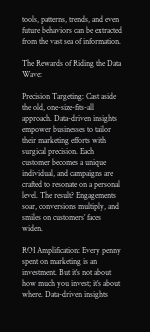tools, patterns, trends, and even future behaviors can be extracted from the vast sea of information.

The Rewards of Riding the Data Wave:

Precision Targeting: Cast aside the old, one-size-fits-all approach. Data-driven insights empower businesses to tailor their marketing efforts with surgical precision. Each customer becomes a unique individual, and campaigns are crafted to resonate on a personal level. The result? Engagements soar, conversions multiply, and smiles on customers’ faces widen.

ROI Amplification: Every penny spent on marketing is an investment. But it’s not about how much you invest; it’s about where. Data-driven insights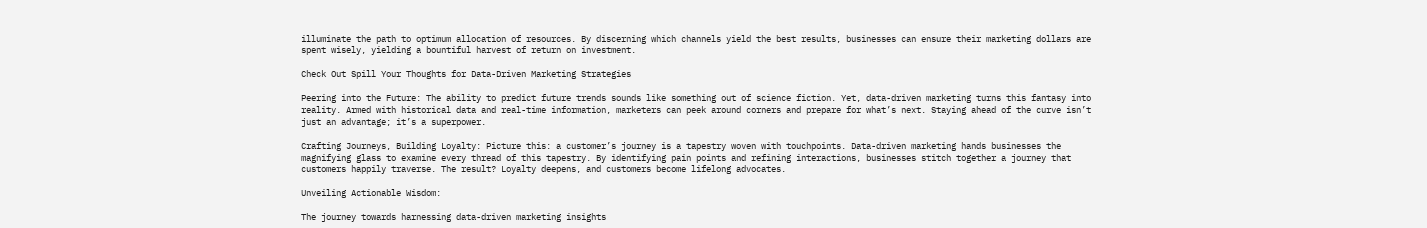illuminate the path to optimum allocation of resources. By discerning which channels yield the best results, businesses can ensure their marketing dollars are spent wisely, yielding a bountiful harvest of return on investment.

Check Out Spill Your Thoughts for Data-Driven Marketing Strategies

Peering into the Future: The ability to predict future trends sounds like something out of science fiction. Yet, data-driven marketing turns this fantasy into reality. Armed with historical data and real-time information, marketers can peek around corners and prepare for what’s next. Staying ahead of the curve isn’t just an advantage; it’s a superpower.

Crafting Journeys, Building Loyalty: Picture this: a customer’s journey is a tapestry woven with touchpoints. Data-driven marketing hands businesses the magnifying glass to examine every thread of this tapestry. By identifying pain points and refining interactions, businesses stitch together a journey that customers happily traverse. The result? Loyalty deepens, and customers become lifelong advocates.

Unveiling Actionable Wisdom:

The journey towards harnessing data-driven marketing insights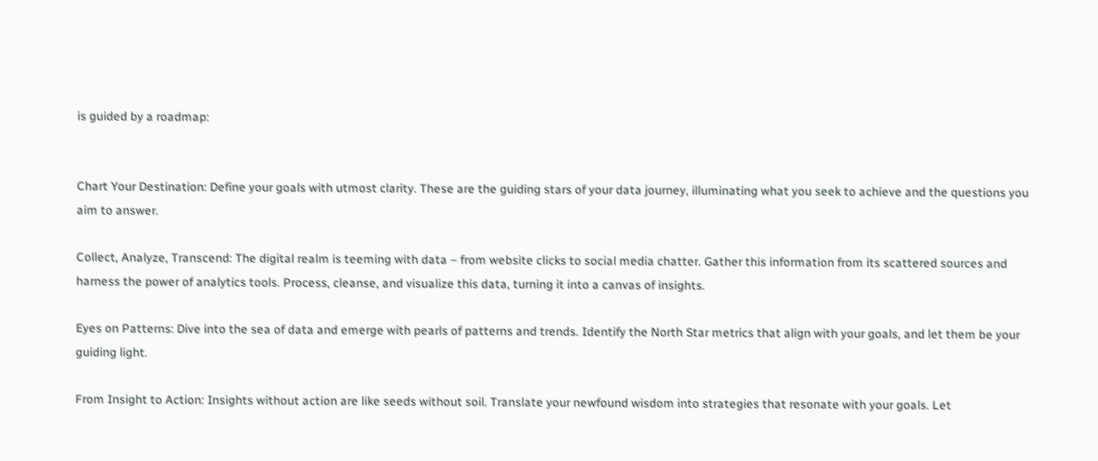is guided by a roadmap:


Chart Your Destination: Define your goals with utmost clarity. These are the guiding stars of your data journey, illuminating what you seek to achieve and the questions you aim to answer.

Collect, Analyze, Transcend: The digital realm is teeming with data – from website clicks to social media chatter. Gather this information from its scattered sources and harness the power of analytics tools. Process, cleanse, and visualize this data, turning it into a canvas of insights.

Eyes on Patterns: Dive into the sea of data and emerge with pearls of patterns and trends. Identify the North Star metrics that align with your goals, and let them be your guiding light.

From Insight to Action: Insights without action are like seeds without soil. Translate your newfound wisdom into strategies that resonate with your goals. Let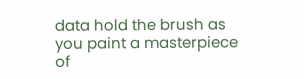data hold the brush as you paint a masterpiece of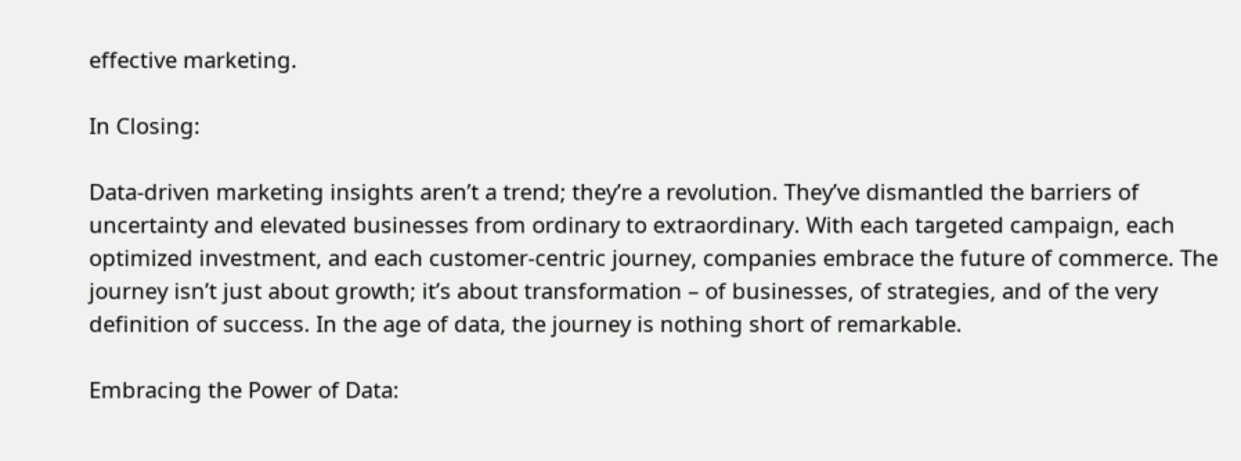effective marketing.

In Closing:

Data-driven marketing insights aren’t a trend; they’re a revolution. They’ve dismantled the barriers of uncertainty and elevated businesses from ordinary to extraordinary. With each targeted campaign, each optimized investment, and each customer-centric journey, companies embrace the future of commerce. The journey isn’t just about growth; it’s about transformation – of businesses, of strategies, and of the very definition of success. In the age of data, the journey is nothing short of remarkable.

Embracing the Power of Data: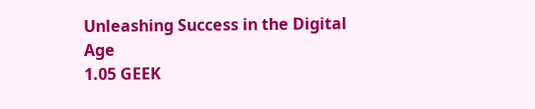Unleashing Success in the Digital Age
1.05 GEEK